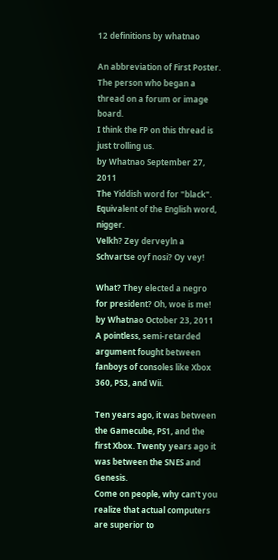12 definitions by whatnao

An abbreviation of First Poster. The person who began a thread on a forum or image board.
I think the FP on this thread is just trolling us.
by Whatnao September 27, 2011
The Yiddish word for "black". Equivalent of the English word, nigger.
Velkh? Zey derveyln a Schvartse oyf nosi? Oy vey!

What? They elected a negro for president? Oh, woe is me!
by Whatnao October 23, 2011
A pointless, semi-retarded argument fought between fanboys of consoles like Xbox 360, PS3, and Wii.

Ten years ago, it was between the Gamecube, PS1, and the first Xbox. Twenty years ago it was between the SNES and Genesis.
Come on people, why can't you realize that actual computers are superior to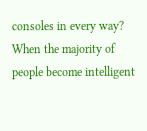consoles in every way?
When the majority of people become intelligent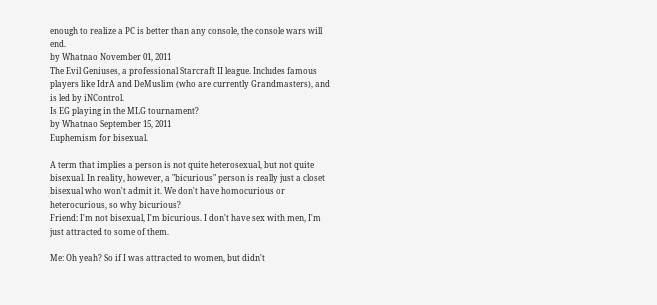enough to realize a PC is better than any console, the console wars will end.
by Whatnao November 01, 2011
The Evil Geniuses, a professional Starcraft II league. Includes famous players like IdrA and DeMuslim (who are currently Grandmasters), and is led by iNControl.
Is EG playing in the MLG tournament?
by Whatnao September 15, 2011
Euphemism for bisexual.

A term that implies a person is not quite heterosexual, but not quite bisexual. In reality, however, a "bicurious" person is really just a closet bisexual who won't admit it. We don't have homocurious or heterocurious, so why bicurious?
Friend: I'm not bisexual, I'm bicurious. I don't have sex with men, I'm just attracted to some of them.

Me: Oh yeah? So if I was attracted to women, but didn't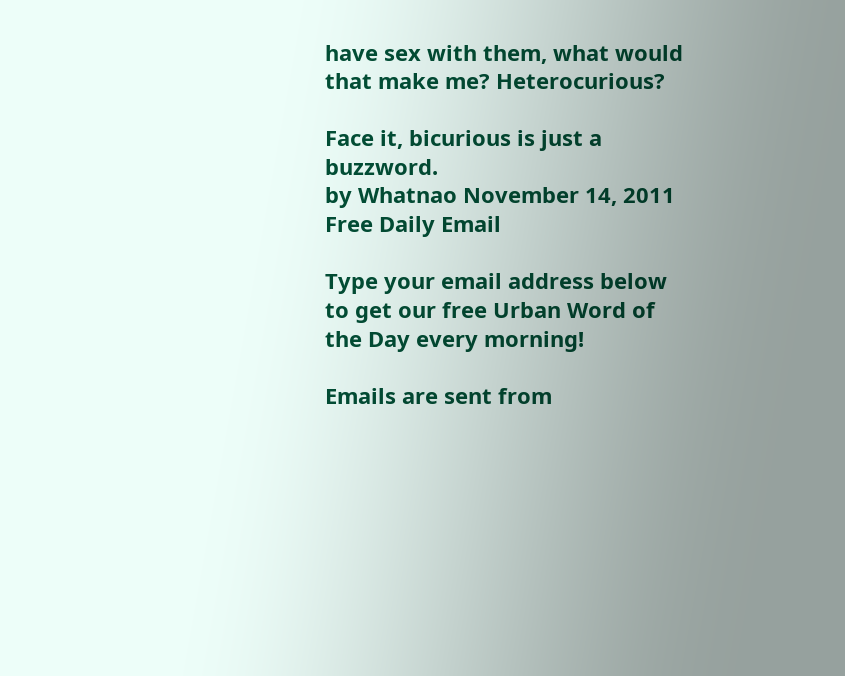have sex with them, what would that make me? Heterocurious?

Face it, bicurious is just a buzzword.
by Whatnao November 14, 2011
Free Daily Email

Type your email address below to get our free Urban Word of the Day every morning!

Emails are sent from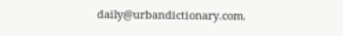daily@urbandictionary.com.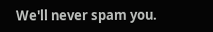We'll never spam you.